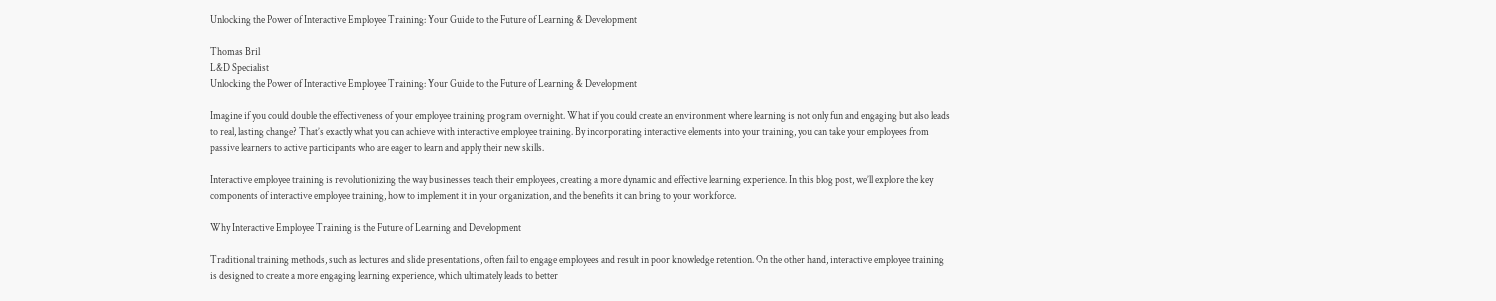Unlocking the Power of Interactive Employee Training: Your Guide to the Future of Learning & Development

Thomas Bril
L&D Specialist
Unlocking the Power of Interactive Employee Training: Your Guide to the Future of Learning & Development

Imagine if you could double the effectiveness of your employee training program overnight. What if you could create an environment where learning is not only fun and engaging but also leads to real, lasting change? That’s exactly what you can achieve with interactive employee training. By incorporating interactive elements into your training, you can take your employees from passive learners to active participants who are eager to learn and apply their new skills.

Interactive employee training is revolutionizing the way businesses teach their employees, creating a more dynamic and effective learning experience. In this blog post, we’ll explore the key components of interactive employee training, how to implement it in your organization, and the benefits it can bring to your workforce.

Why Interactive Employee Training is the Future of Learning and Development

Traditional training methods, such as lectures and slide presentations, often fail to engage employees and result in poor knowledge retention. On the other hand, interactive employee training is designed to create a more engaging learning experience, which ultimately leads to better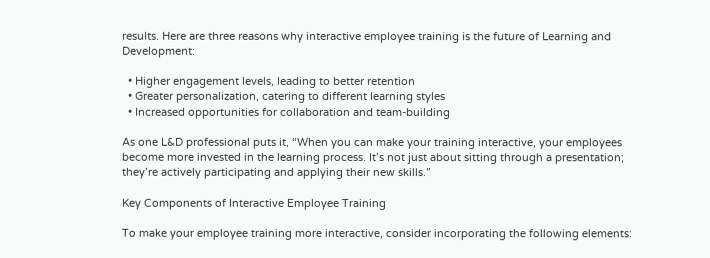results. Here are three reasons why interactive employee training is the future of Learning and Development:

  • Higher engagement levels, leading to better retention
  • Greater personalization, catering to different learning styles
  • Increased opportunities for collaboration and team-building

As one L&D professional puts it, “When you can make your training interactive, your employees become more invested in the learning process. It’s not just about sitting through a presentation; they’re actively participating and applying their new skills.”

Key Components of Interactive Employee Training

To make your employee training more interactive, consider incorporating the following elements: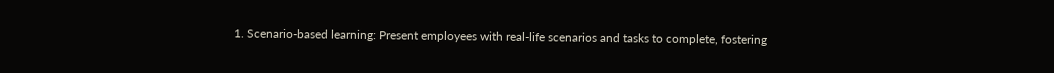1. Scenario-based learning: Present employees with real-life scenarios and tasks to complete, fostering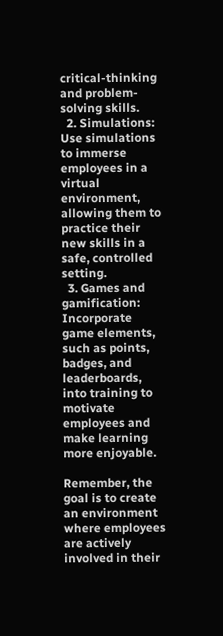critical-thinking and problem-solving skills.
  2. Simulations: Use simulations to immerse employees in a virtual environment, allowing them to practice their new skills in a safe, controlled setting.
  3. Games and gamification: Incorporate game elements, such as points, badges, and leaderboards, into training to motivate employees and make learning more enjoyable.

Remember, the goal is to create an environment where employees are actively involved in their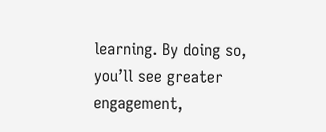learning. By doing so, you’ll see greater engagement,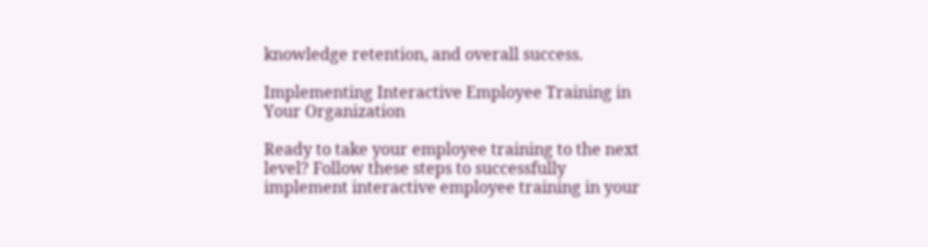knowledge retention, and overall success.

Implementing Interactive Employee Training in Your Organization

Ready to take your employee training to the next level? Follow these steps to successfully implement interactive employee training in your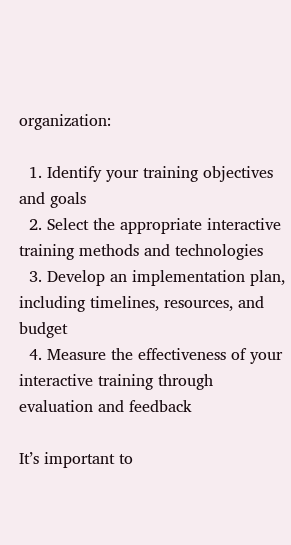organization:

  1. Identify your training objectives and goals
  2. Select the appropriate interactive training methods and technologies
  3. Develop an implementation plan, including timelines, resources, and budget
  4. Measure the effectiveness of your interactive training through evaluation and feedback

It’s important to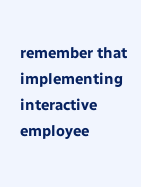remember that implementing interactive employee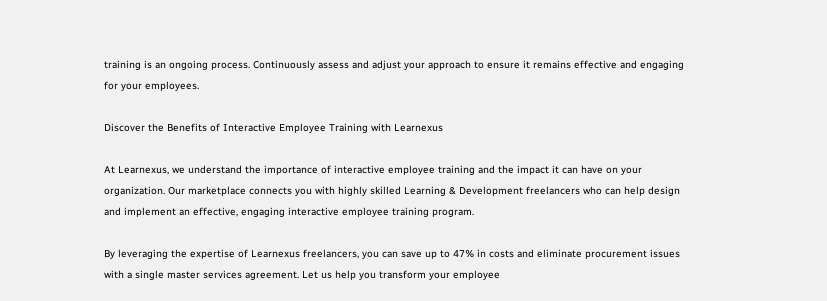training is an ongoing process. Continuously assess and adjust your approach to ensure it remains effective and engaging for your employees.

Discover the Benefits of Interactive Employee Training with Learnexus

At Learnexus, we understand the importance of interactive employee training and the impact it can have on your organization. Our marketplace connects you with highly skilled Learning & Development freelancers who can help design and implement an effective, engaging interactive employee training program.

By leveraging the expertise of Learnexus freelancers, you can save up to 47% in costs and eliminate procurement issues with a single master services agreement. Let us help you transform your employee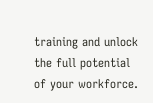training and unlock the full potential of your workforce.